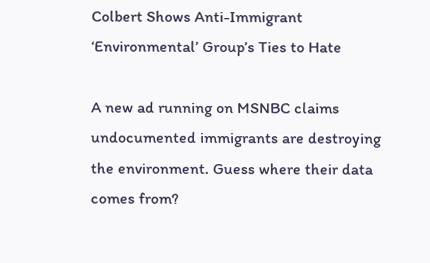Colbert Shows Anti-Immigrant ‘Environmental’ Group’s Ties to Hate

A new ad running on MSNBC claims undocumented immigrants are destroying the environment. Guess where their data comes from?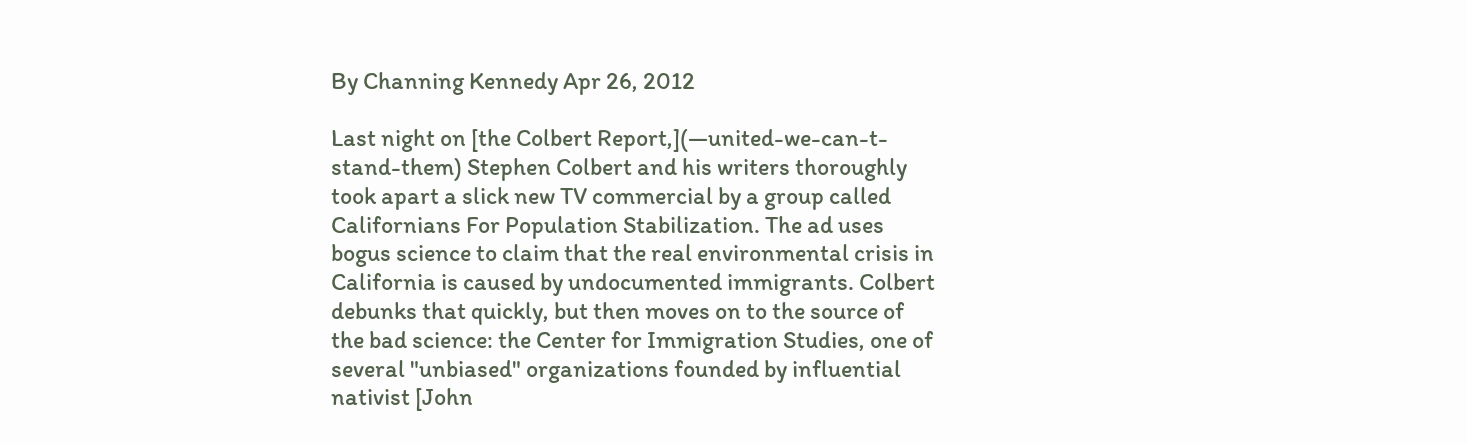By Channing Kennedy Apr 26, 2012

Last night on [the Colbert Report,](—united-we-can-t-stand-them) Stephen Colbert and his writers thoroughly took apart a slick new TV commercial by a group called Californians For Population Stabilization. The ad uses bogus science to claim that the real environmental crisis in California is caused by undocumented immigrants. Colbert debunks that quickly, but then moves on to the source of the bad science: the Center for Immigration Studies, one of several "unbiased" organizations founded by influential nativist [John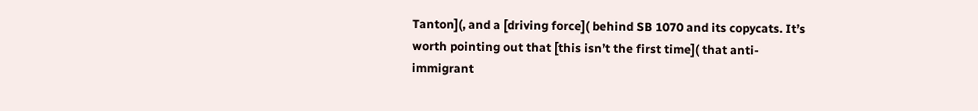Tanton](, and a [driving force]( behind SB 1070 and its copycats. It’s worth pointing out that [this isn’t the first time]( that anti-immigrant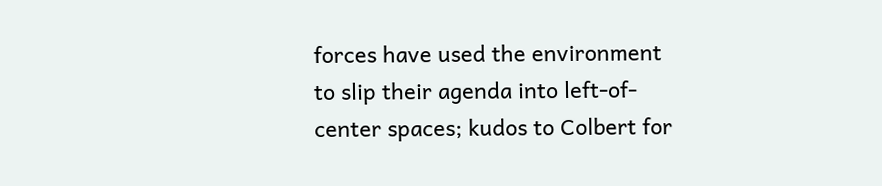forces have used the environment to slip their agenda into left-of-center spaces; kudos to Colbert for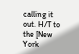calling it out. H/T to the [New York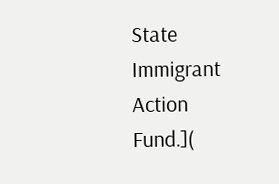State Immigrant Action Fund.](